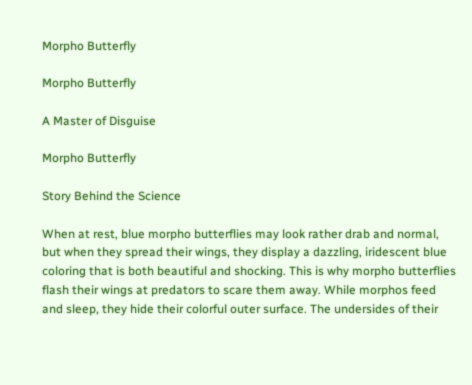Morpho Butterfly

Morpho Butterfly

A Master of Disguise

Morpho Butterfly

Story Behind the Science

When at rest, blue morpho butterflies may look rather drab and normal, but when they spread their wings, they display a dazzling, iridescent blue coloring that is both beautiful and shocking. This is why morpho butterflies flash their wings at predators to scare them away. While morphos feed and sleep, they hide their colorful outer surface. The undersides of their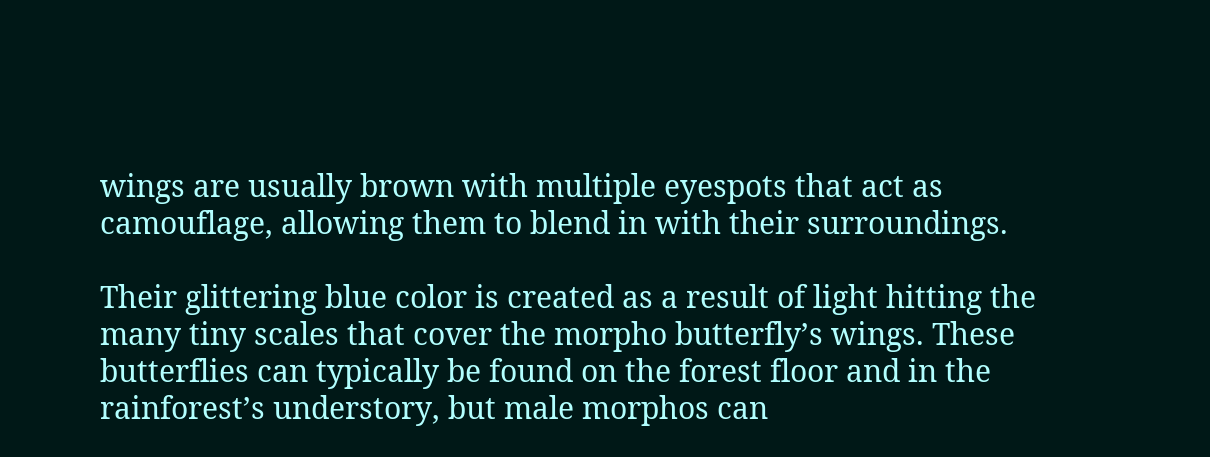wings are usually brown with multiple eyespots that act as camouflage, allowing them to blend in with their surroundings.

Their glittering blue color is created as a result of light hitting the many tiny scales that cover the morpho butterfly’s wings. These butterflies can typically be found on the forest floor and in the rainforest’s understory, but male morphos can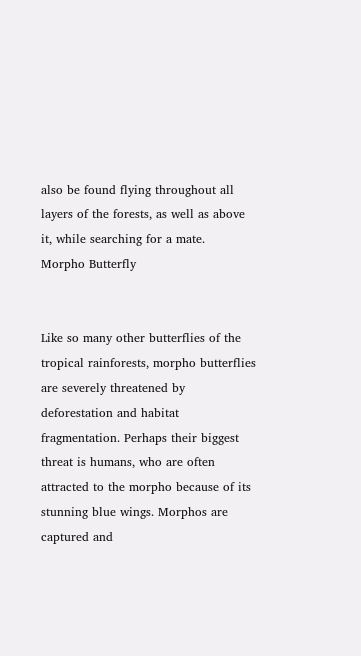also be found flying throughout all layers of the forests, as well as above it, while searching for a mate.
Morpho Butterfly


Like so many other butterflies of the tropical rainforests, morpho butterflies are severely threatened by deforestation and habitat fragmentation. Perhaps their biggest threat is humans, who are often attracted to the morpho because of its stunning blue wings. Morphos are captured and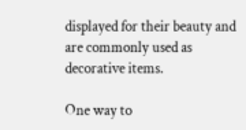displayed for their beauty and are commonly used as decorative items.

One way to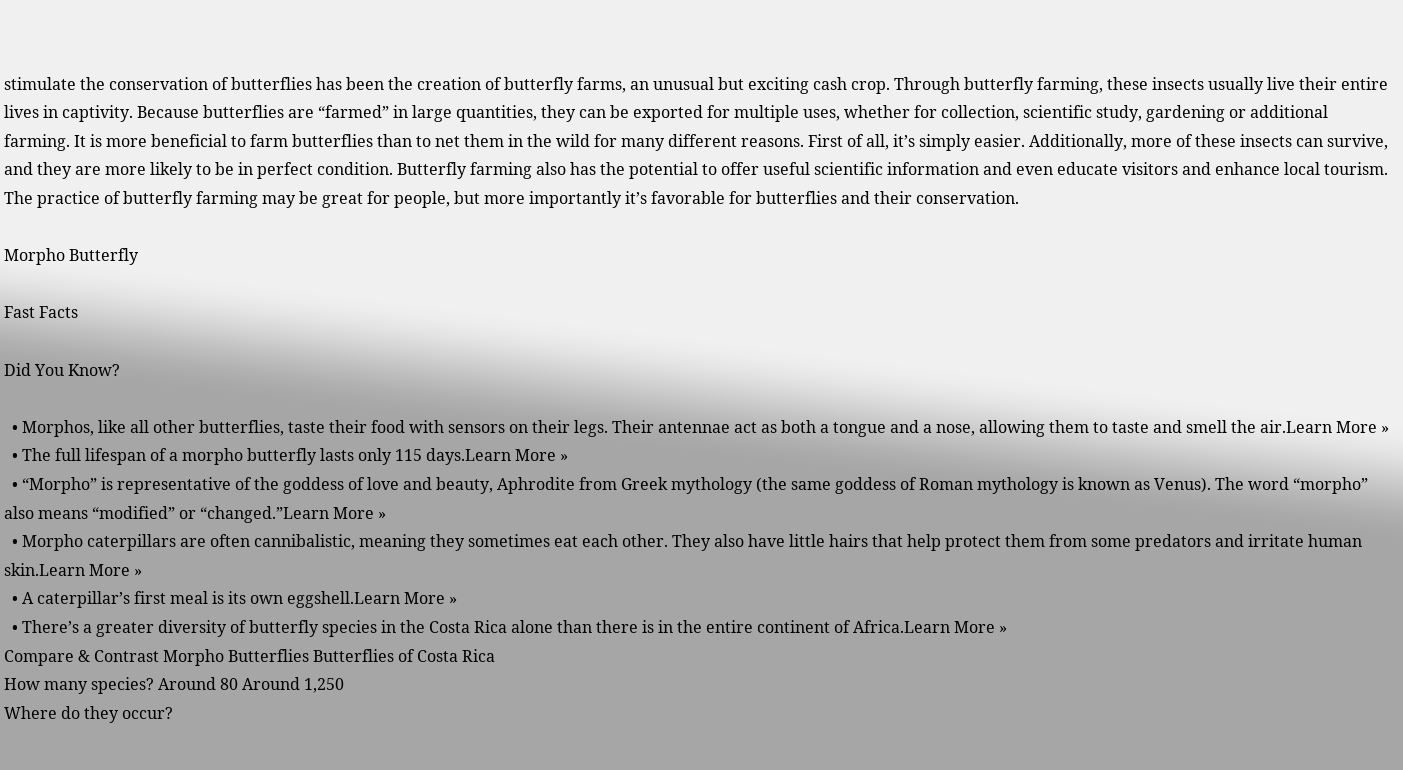stimulate the conservation of butterflies has been the creation of butterfly farms, an unusual but exciting cash crop. Through butterfly farming, these insects usually live their entire lives in captivity. Because butterflies are “farmed” in large quantities, they can be exported for multiple uses, whether for collection, scientific study, gardening or additional farming. It is more beneficial to farm butterflies than to net them in the wild for many different reasons. First of all, it’s simply easier. Additionally, more of these insects can survive, and they are more likely to be in perfect condition. Butterfly farming also has the potential to offer useful scientific information and even educate visitors and enhance local tourism. The practice of butterfly farming may be great for people, but more importantly it’s favorable for butterflies and their conservation.

Morpho Butterfly

Fast Facts

Did You Know?

  • Morphos, like all other butterflies, taste their food with sensors on their legs. Their antennae act as both a tongue and a nose, allowing them to taste and smell the air.Learn More »
  • The full lifespan of a morpho butterfly lasts only 115 days.Learn More »
  • “Morpho” is representative of the goddess of love and beauty, Aphrodite from Greek mythology (the same goddess of Roman mythology is known as Venus). The word “morpho” also means “modified” or “changed.”Learn More »
  • Morpho caterpillars are often cannibalistic, meaning they sometimes eat each other. They also have little hairs that help protect them from some predators and irritate human skin.Learn More »
  • A caterpillar’s first meal is its own eggshell.Learn More »
  • There’s a greater diversity of butterfly species in the Costa Rica alone than there is in the entire continent of Africa.Learn More »
Compare & Contrast Morpho Butterflies Butterflies of Costa Rica
How many species? Around 80 Around 1,250
Where do they occur?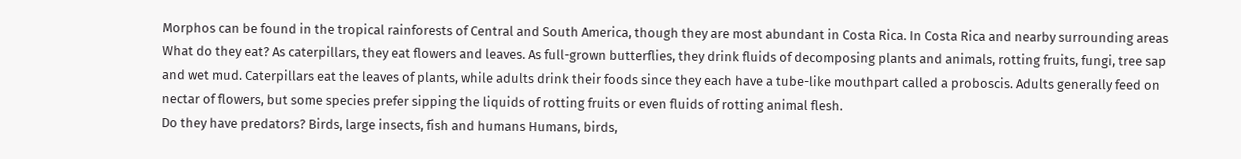Morphos can be found in the tropical rainforests of Central and South America, though they are most abundant in Costa Rica. In Costa Rica and nearby surrounding areas
What do they eat? As caterpillars, they eat flowers and leaves. As full-grown butterflies, they drink fluids of decomposing plants and animals, rotting fruits, fungi, tree sap and wet mud. Caterpillars eat the leaves of plants, while adults drink their foods since they each have a tube-like mouthpart called a proboscis. Adults generally feed on nectar of flowers, but some species prefer sipping the liquids of rotting fruits or even fluids of rotting animal flesh.
Do they have predators? Birds, large insects, fish and humans Humans, birds,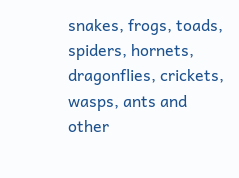snakes, frogs, toads, spiders, hornets, dragonflies, crickets, wasps, ants and other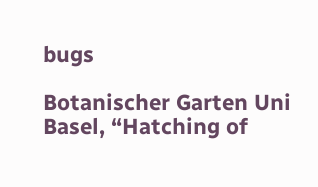bugs

Botanischer Garten Uni Basel, “Hatching of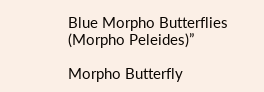Blue Morpho Butterflies (Morpho Peleides)”

Morpho Butterfly